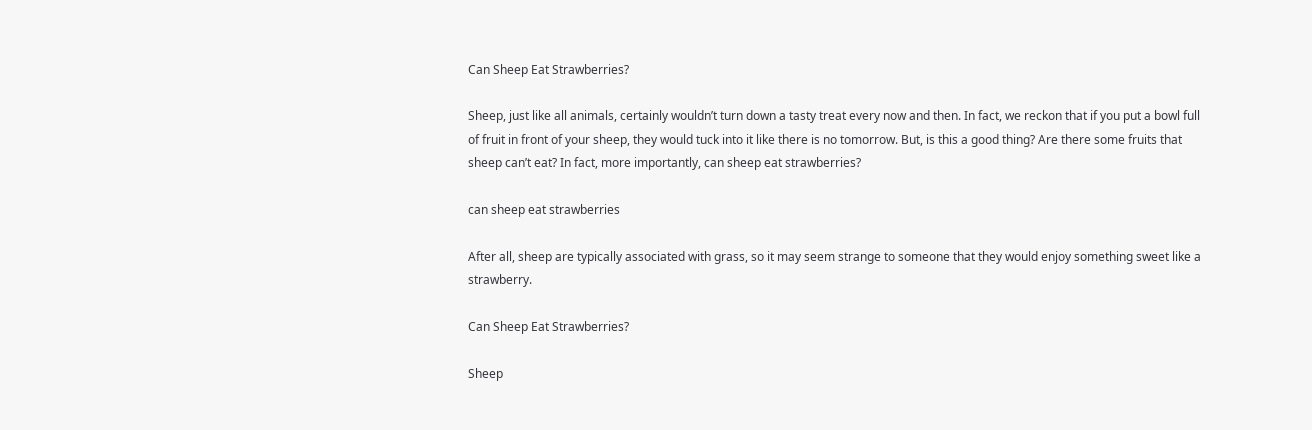Can Sheep Eat Strawberries?

Sheep, just like all animals, certainly wouldn’t turn down a tasty treat every now and then. In fact, we reckon that if you put a bowl full of fruit in front of your sheep, they would tuck into it like there is no tomorrow. But, is this a good thing? Are there some fruits that sheep can’t eat? In fact, more importantly, can sheep eat strawberries?

can sheep eat strawberries

After all, sheep are typically associated with grass, so it may seem strange to someone that they would enjoy something sweet like a strawberry.

Can Sheep Eat Strawberries?

Sheep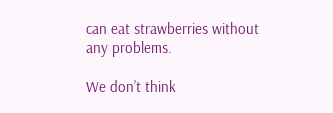can eat strawberries without any problems.

We don’t think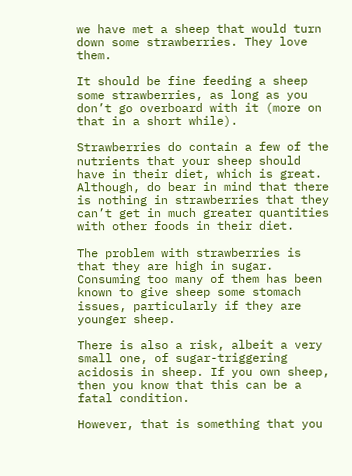we have met a sheep that would turn down some strawberries. They love them.

It should be fine feeding a sheep some strawberries, as long as you don’t go overboard with it (more on that in a short while).

Strawberries do contain a few of the nutrients that your sheep should have in their diet, which is great. Although, do bear in mind that there is nothing in strawberries that they can’t get in much greater quantities with other foods in their diet.

The problem with strawberries is that they are high in sugar. Consuming too many of them has been known to give sheep some stomach issues, particularly if they are younger sheep.

There is also a risk, albeit a very small one, of sugar-triggering acidosis in sheep. If you own sheep, then you know that this can be a fatal condition.

However, that is something that you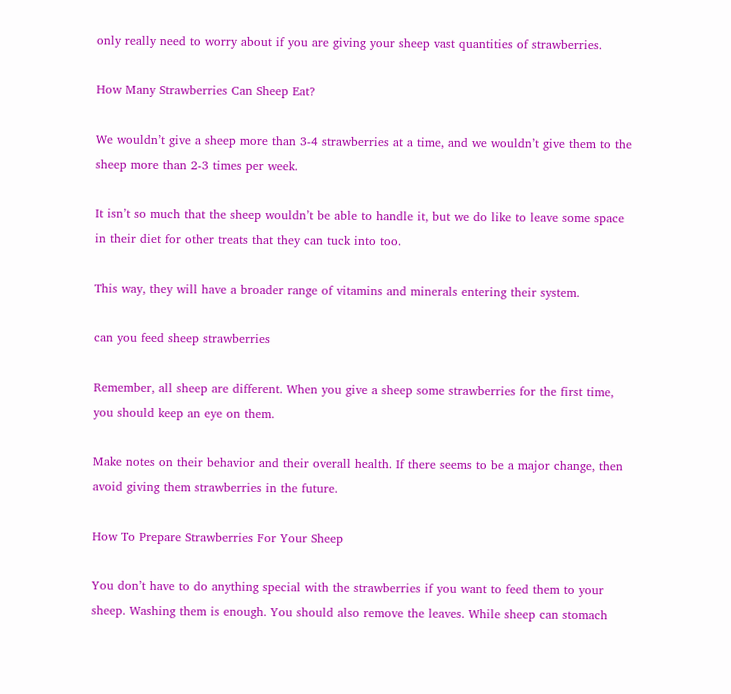only really need to worry about if you are giving your sheep vast quantities of strawberries.

How Many Strawberries Can Sheep Eat?

We wouldn’t give a sheep more than 3-4 strawberries at a time, and we wouldn’t give them to the sheep more than 2-3 times per week.

It isn’t so much that the sheep wouldn’t be able to handle it, but we do like to leave some space in their diet for other treats that they can tuck into too.

This way, they will have a broader range of vitamins and minerals entering their system.

can you feed sheep strawberries

Remember, all sheep are different. When you give a sheep some strawberries for the first time, you should keep an eye on them.

Make notes on their behavior and their overall health. If there seems to be a major change, then avoid giving them strawberries in the future.

How To Prepare Strawberries For Your Sheep

You don’t have to do anything special with the strawberries if you want to feed them to your sheep. Washing them is enough. You should also remove the leaves. While sheep can stomach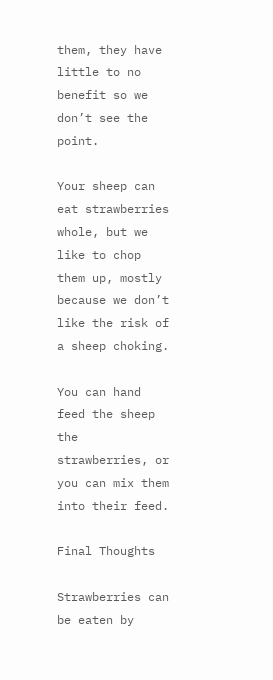them, they have little to no benefit so we don’t see the point.

Your sheep can eat strawberries whole, but we like to chop them up, mostly because we don’t like the risk of a sheep choking.

You can hand feed the sheep the strawberries, or you can mix them into their feed.

Final Thoughts

Strawberries can be eaten by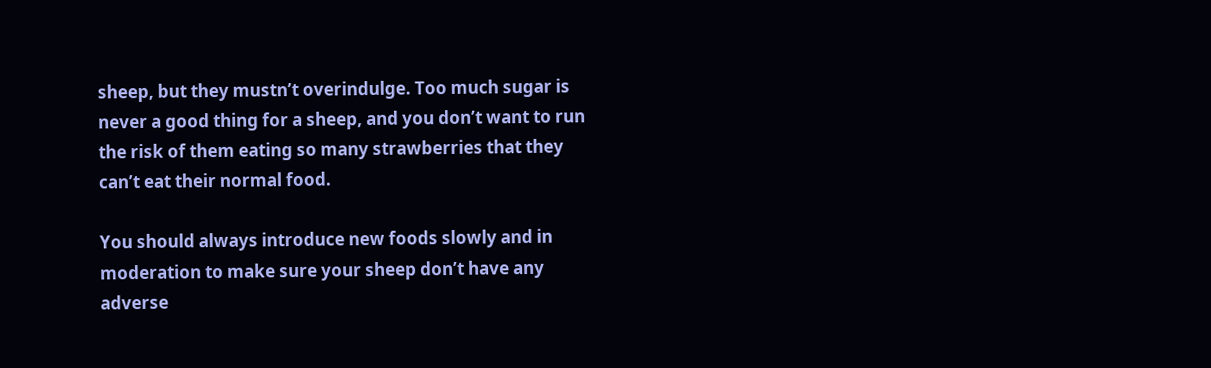sheep, but they mustn’t overindulge. Too much sugar is never a good thing for a sheep, and you don’t want to run the risk of them eating so many strawberries that they can’t eat their normal food.

You should always introduce new foods slowly and in moderation to make sure your sheep don’t have any adverse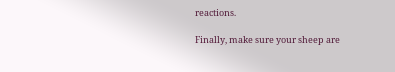reactions.

Finally, make sure your sheep are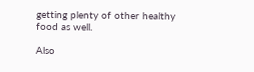getting plenty of other healthy food as well.

Also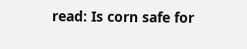read: Is corn safe for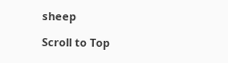sheep

Scroll to Top